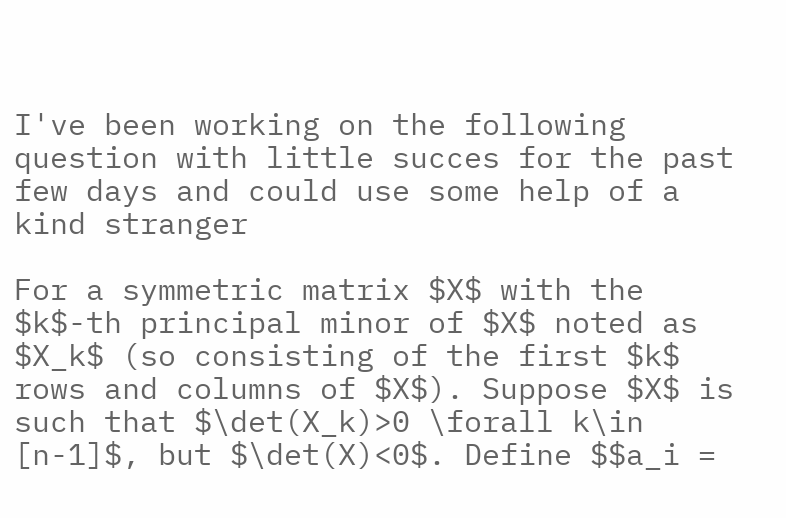I've been working on the following question with little succes for the past few days and could use some help of a kind stranger

For a symmetric matrix $X$ with the $k$-th principal minor of $X$ noted as $X_k$ (so consisting of the first $k$ rows and columns of $X$). Suppose $X$ is such that $\det(X_k)>0 \forall k\in [n-1]$, but $\det(X)<0$. Define $$a_i =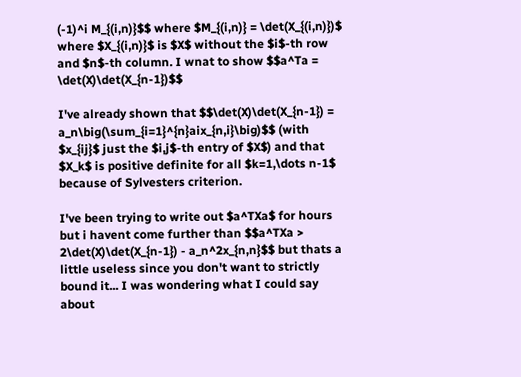(-1)^i M_{(i,n)}$$ where $M_{(i,n)} = \det(X_{(i,n)})$ where $X_{(i,n)}$ is $X$ without the $i$-th row and $n$-th column. I wnat to show $$a^Ta = \det(X)\det(X_{n-1})$$

I've already shown that $$\det(X)\det(X_{n-1}) = a_n\big(\sum_{i=1}^{n}aix_{n,i}\big)$$ (with $x_{ij}$ just the $i,j$-th entry of $X$) and that $X_k$ is positive definite for all $k=1,\dots n-1$ because of Sylvesters criterion.

I've been trying to write out $a^TXa$ for hours but i havent come further than $$a^TXa > 2\det(X)\det(X_{n-1}) - a_n^2x_{n,n}$$ but thats a little useless since you don't want to strictly bound it... I was wondering what I could say about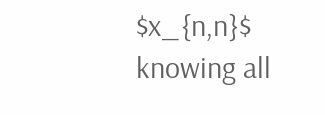$x_{n,n}$ knowing all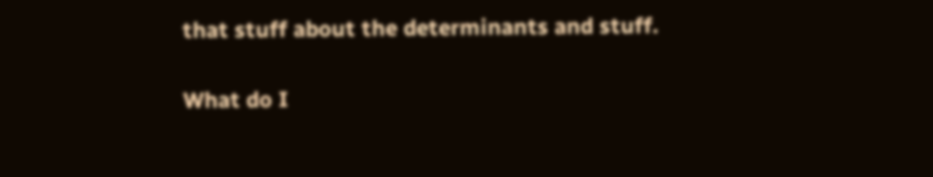that stuff about the determinants and stuff.

What do I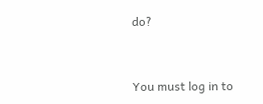do?



You must log in to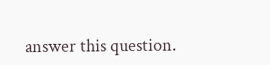answer this question.